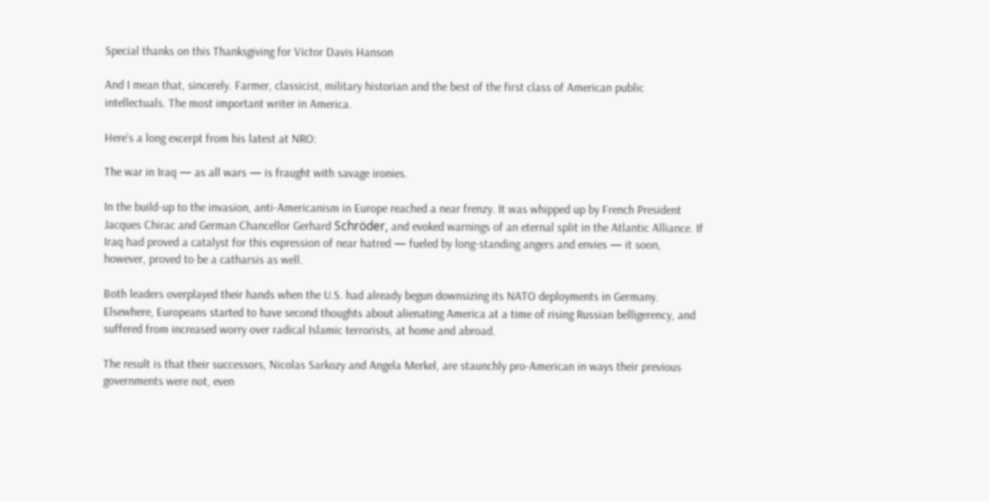Special thanks on this Thanksgiving for Victor Davis Hanson

And I mean that, sincerely. Farmer, classicist, military historian and the best of the first class of American public intellectuals. The most important writer in America.

Here’s a long excerpt from his latest at NRO:

The war in Iraq — as all wars — is fraught with savage ironies.

In the build-up to the invasion, anti-Americanism in Europe reached a near frenzy. It was whipped up by French President Jacques Chirac and German Chancellor Gerhard Schröder, and evoked warnings of an eternal split in the Atlantic Alliance. If Iraq had proved a catalyst for this expression of near hatred — fueled by long-standing angers and envies — it soon, however, proved to be a catharsis as well.

Both leaders overplayed their hands when the U.S. had already begun downsizing its NATO deployments in Germany. Elsewhere, Europeans started to have second thoughts about alienating America at a time of rising Russian belligerency, and suffered from increased worry over radical Islamic terrorists, at home and abroad.

The result is that their successors, Nicolas Sarkozy and Angela Merkel, are staunchly pro-American in ways their previous governments were not, even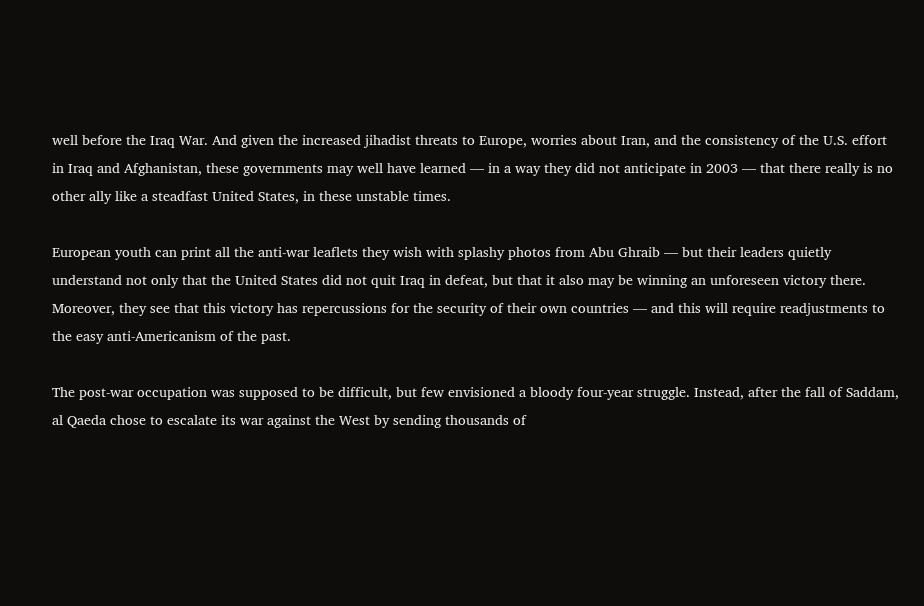well before the Iraq War. And given the increased jihadist threats to Europe, worries about Iran, and the consistency of the U.S. effort in Iraq and Afghanistan, these governments may well have learned — in a way they did not anticipate in 2003 — that there really is no other ally like a steadfast United States, in these unstable times.

European youth can print all the anti-war leaflets they wish with splashy photos from Abu Ghraib — but their leaders quietly understand not only that the United States did not quit Iraq in defeat, but that it also may be winning an unforeseen victory there. Moreover, they see that this victory has repercussions for the security of their own countries — and this will require readjustments to the easy anti-Americanism of the past.

The post-war occupation was supposed to be difficult, but few envisioned a bloody four-year struggle. Instead, after the fall of Saddam, al Qaeda chose to escalate its war against the West by sending thousands of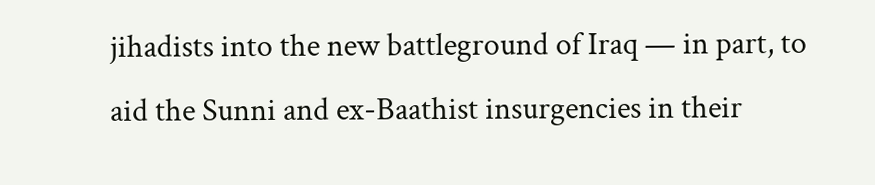jihadists into the new battleground of Iraq — in part, to aid the Sunni and ex-Baathist insurgencies in their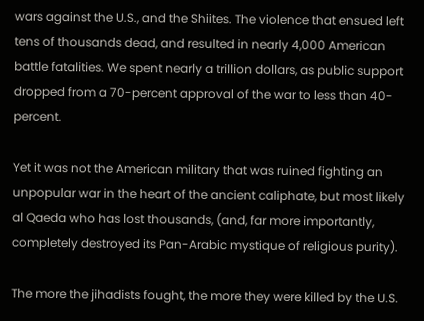wars against the U.S., and the Shiites. The violence that ensued left tens of thousands dead, and resulted in nearly 4,000 American battle fatalities. We spent nearly a trillion dollars, as public support dropped from a 70-percent approval of the war to less than 40-percent.

Yet it was not the American military that was ruined fighting an unpopular war in the heart of the ancient caliphate, but most likely al Qaeda who has lost thousands, (and, far more importantly, completely destroyed its Pan-Arabic mystique of religious purity).

The more the jihadists fought, the more they were killed by the U.S.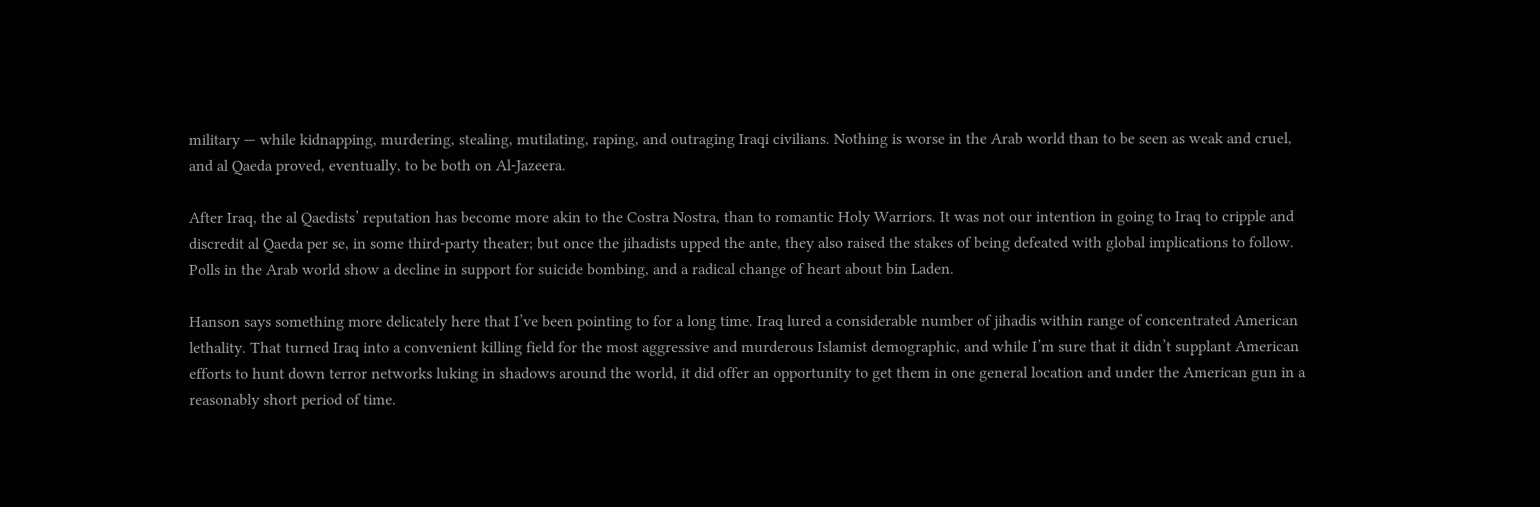military — while kidnapping, murdering, stealing, mutilating, raping, and outraging Iraqi civilians. Nothing is worse in the Arab world than to be seen as weak and cruel, and al Qaeda proved, eventually, to be both on Al-Jazeera.

After Iraq, the al Qaedists’ reputation has become more akin to the Costra Nostra, than to romantic Holy Warriors. It was not our intention in going to Iraq to cripple and discredit al Qaeda per se, in some third-party theater; but once the jihadists upped the ante, they also raised the stakes of being defeated with global implications to follow. Polls in the Arab world show a decline in support for suicide bombing, and a radical change of heart about bin Laden.

Hanson says something more delicately here that I’ve been pointing to for a long time. Iraq lured a considerable number of jihadis within range of concentrated American lethality. That turned Iraq into a convenient killing field for the most aggressive and murderous Islamist demographic, and while I’m sure that it didn’t supplant American efforts to hunt down terror networks luking in shadows around the world, it did offer an opportunity to get them in one general location and under the American gun in a reasonably short period of time.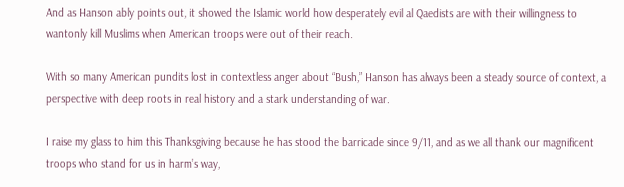And as Hanson ably points out, it showed the Islamic world how desperately evil al Qaedists are with their willingness to wantonly kill Muslims when American troops were out of their reach.

With so many American pundits lost in contextless anger about “Bush,” Hanson has always been a steady source of context, a perspective with deep roots in real history and a stark understanding of war.

I raise my glass to him this Thanksgiving because he has stood the barricade since 9/11, and as we all thank our magnificent troops who stand for us in harm’s way,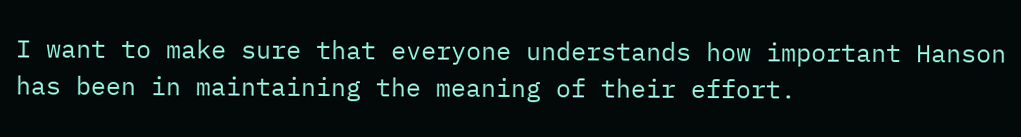I want to make sure that everyone understands how important Hanson has been in maintaining the meaning of their effort.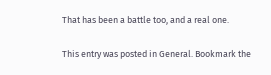That has been a battle too, and a real one.

This entry was posted in General. Bookmark the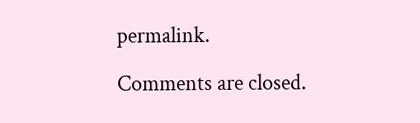permalink.

Comments are closed.